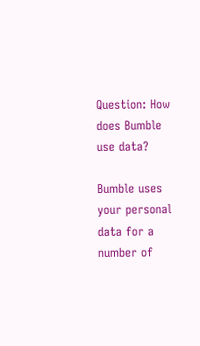Question: How does Bumble use data?

Bumble uses your personal data for a number of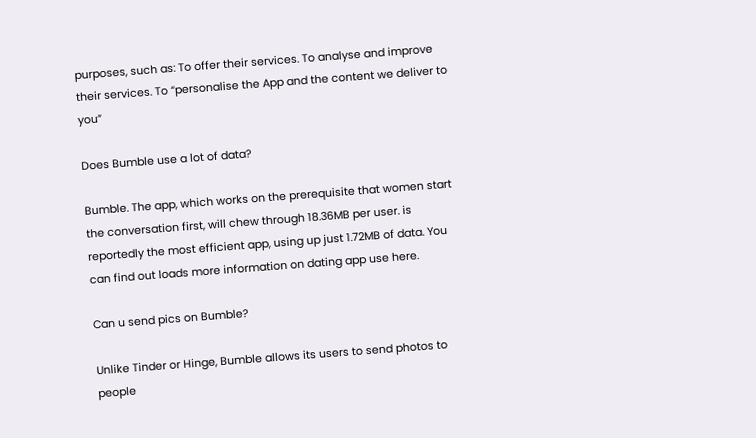purposes, such as: To offer their services. To analyse and improve their services. To “personalise the App and the content we deliver to you”

Does Bumble use a lot of data?

Bumble. The app, which works on the prerequisite that women start the conversation first, will chew through 18.36MB per user. is reportedly the most efficient app, using up just 1.72MB of data. You can find out loads more information on dating app use here.

Can u send pics on Bumble?

Unlike Tinder or Hinge, Bumble allows its users to send photos to people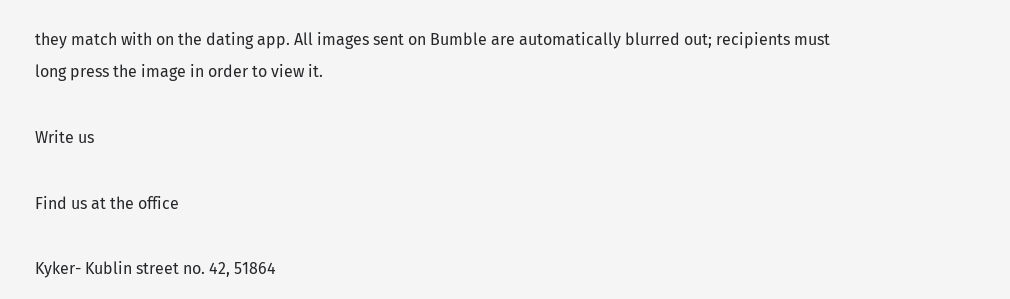they match with on the dating app. All images sent on Bumble are automatically blurred out; recipients must long press the image in order to view it.

Write us

Find us at the office

Kyker- Kublin street no. 42, 51864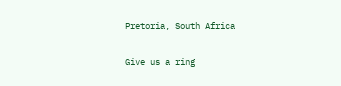Pretoria, South Africa

Give us a ring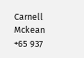Carnell Mckean
+65 937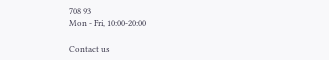708 93
Mon - Fri, 10:00-20:00

Contact us